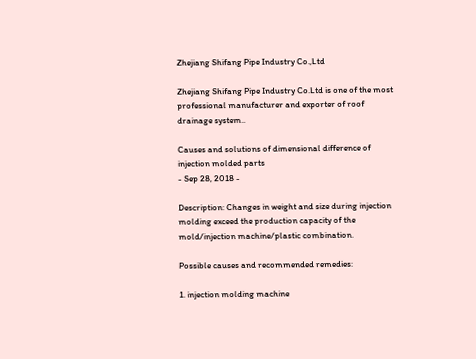Zhejiang Shifang Pipe Industry Co.,Ltd

Zhejiang Shifang Pipe Industry Co.Ltd is one of the most professional manufacturer and exporter of roof drainage system..

Causes and solutions of dimensional difference of injection molded parts
- Sep 28, 2018 -

Description: Changes in weight and size during injection molding exceed the production capacity of the mold/injection machine/plastic combination.

Possible causes and recommended remedies:

1. injection molding machine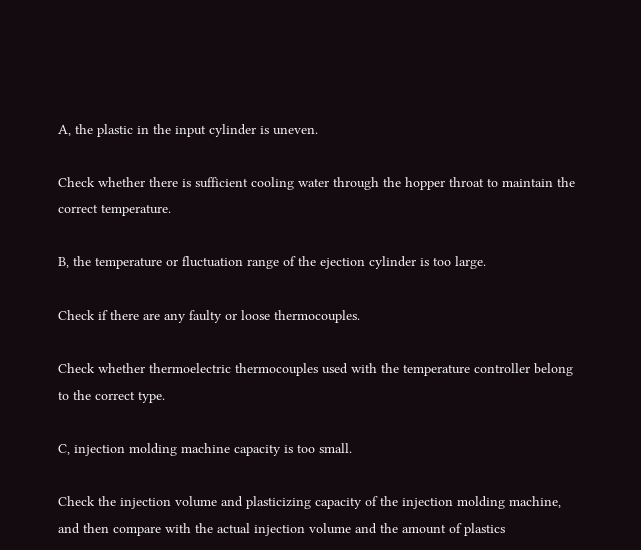A, the plastic in the input cylinder is uneven.

Check whether there is sufficient cooling water through the hopper throat to maintain the correct temperature.

B, the temperature or fluctuation range of the ejection cylinder is too large.

Check if there are any faulty or loose thermocouples.

Check whether thermoelectric thermocouples used with the temperature controller belong to the correct type.

C, injection molding machine capacity is too small.

Check the injection volume and plasticizing capacity of the injection molding machine, and then compare with the actual injection volume and the amount of plastics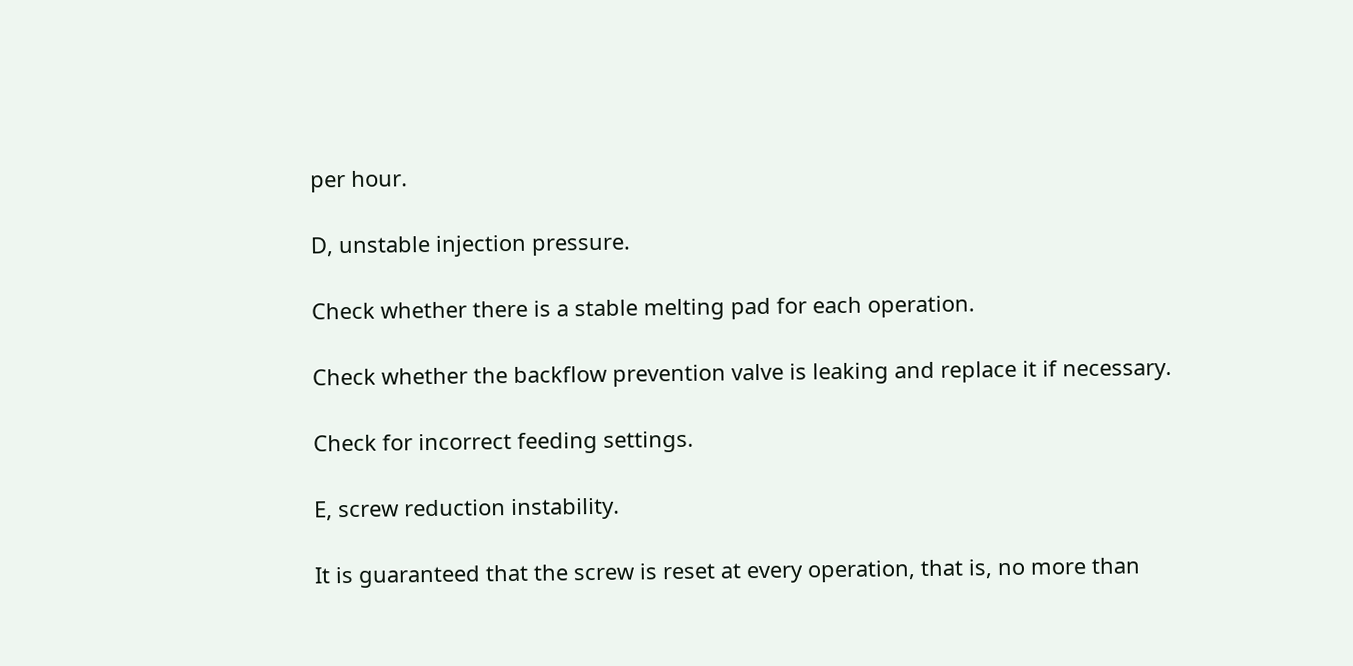per hour.

D, unstable injection pressure.

Check whether there is a stable melting pad for each operation.

Check whether the backflow prevention valve is leaking and replace it if necessary.

Check for incorrect feeding settings.

E, screw reduction instability.

It is guaranteed that the screw is reset at every operation, that is, no more than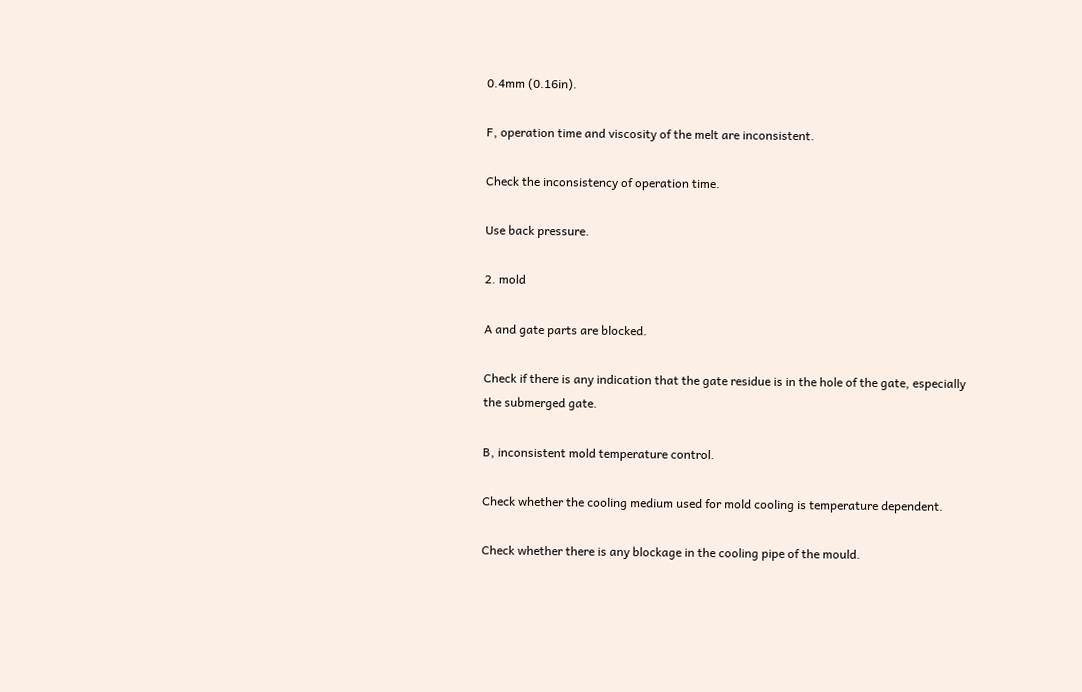0.4mm (0.16in).

F, operation time and viscosity of the melt are inconsistent.

Check the inconsistency of operation time.

Use back pressure.

2. mold

A and gate parts are blocked.

Check if there is any indication that the gate residue is in the hole of the gate, especially the submerged gate.

B, inconsistent mold temperature control.

Check whether the cooling medium used for mold cooling is temperature dependent.

Check whether there is any blockage in the cooling pipe of the mould.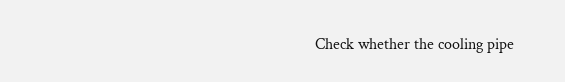Check whether the cooling pipe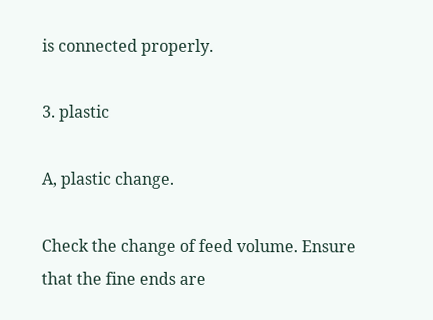is connected properly.

3. plastic

A, plastic change.

Check the change of feed volume. Ensure that the fine ends are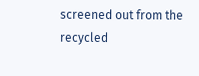screened out from the recycled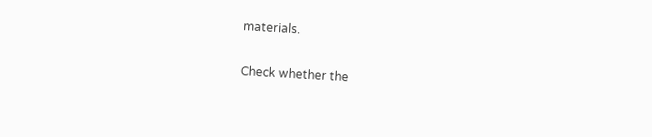materials.

Check whether the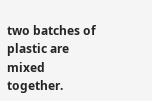two batches of plastic are mixed together.